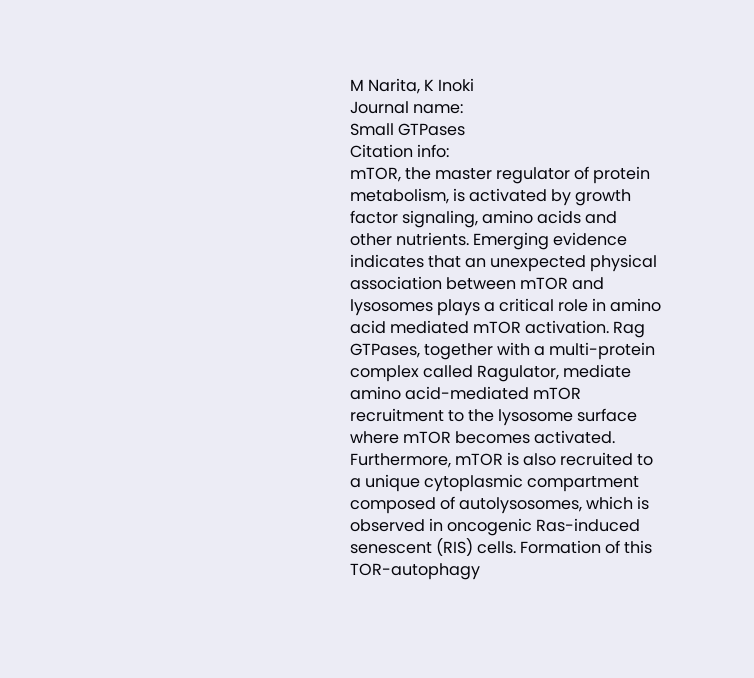M Narita, K Inoki
Journal name:
Small GTPases
Citation info:
mTOR, the master regulator of protein metabolism, is activated by growth factor signaling, amino acids and other nutrients. Emerging evidence indicates that an unexpected physical association between mTOR and lysosomes plays a critical role in amino acid mediated mTOR activation. Rag GTPases, together with a multi-protein complex called Ragulator, mediate amino acid-mediated mTOR recruitment to the lysosome surface where mTOR becomes activated. Furthermore, mTOR is also recruited to a unique cytoplasmic compartment composed of autolysosomes, which is observed in oncogenic Ras-induced senescent (RIS) cells. Formation of this TOR-autophagy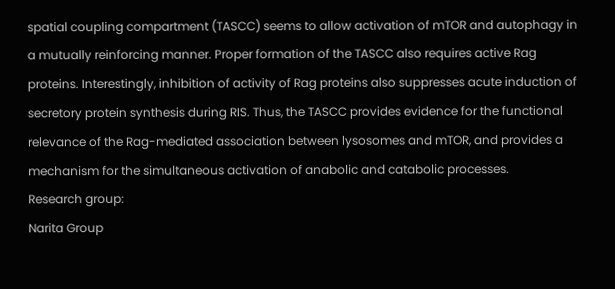spatial coupling compartment (TASCC) seems to allow activation of mTOR and autophagy in a mutually reinforcing manner. Proper formation of the TASCC also requires active Rag proteins. Interestingly, inhibition of activity of Rag proteins also suppresses acute induction of secretory protein synthesis during RIS. Thus, the TASCC provides evidence for the functional relevance of the Rag-mediated association between lysosomes and mTOR, and provides a mechanism for the simultaneous activation of anabolic and catabolic processes.
Research group:
Narita Group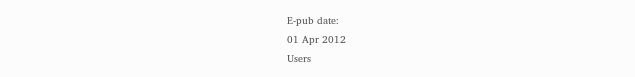E-pub date:
01 Apr 2012
Users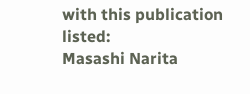with this publication listed:
Masashi Narita